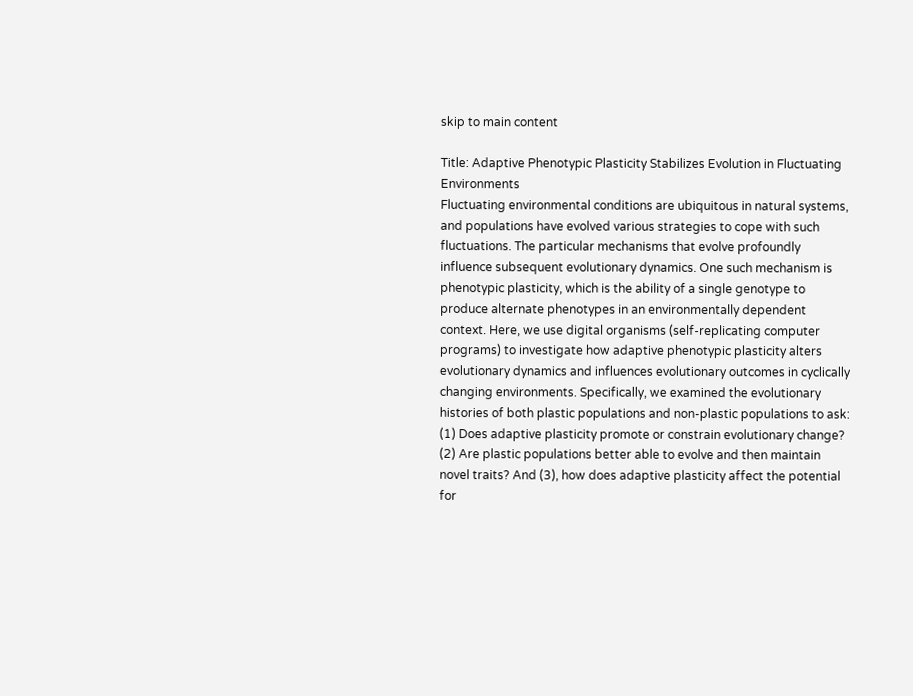skip to main content

Title: Adaptive Phenotypic Plasticity Stabilizes Evolution in Fluctuating Environments
Fluctuating environmental conditions are ubiquitous in natural systems, and populations have evolved various strategies to cope with such fluctuations. The particular mechanisms that evolve profoundly influence subsequent evolutionary dynamics. One such mechanism is phenotypic plasticity, which is the ability of a single genotype to produce alternate phenotypes in an environmentally dependent context. Here, we use digital organisms (self-replicating computer programs) to investigate how adaptive phenotypic plasticity alters evolutionary dynamics and influences evolutionary outcomes in cyclically changing environments. Specifically, we examined the evolutionary histories of both plastic populations and non-plastic populations to ask: (1) Does adaptive plasticity promote or constrain evolutionary change? (2) Are plastic populations better able to evolve and then maintain novel traits? And (3), how does adaptive plasticity affect the potential for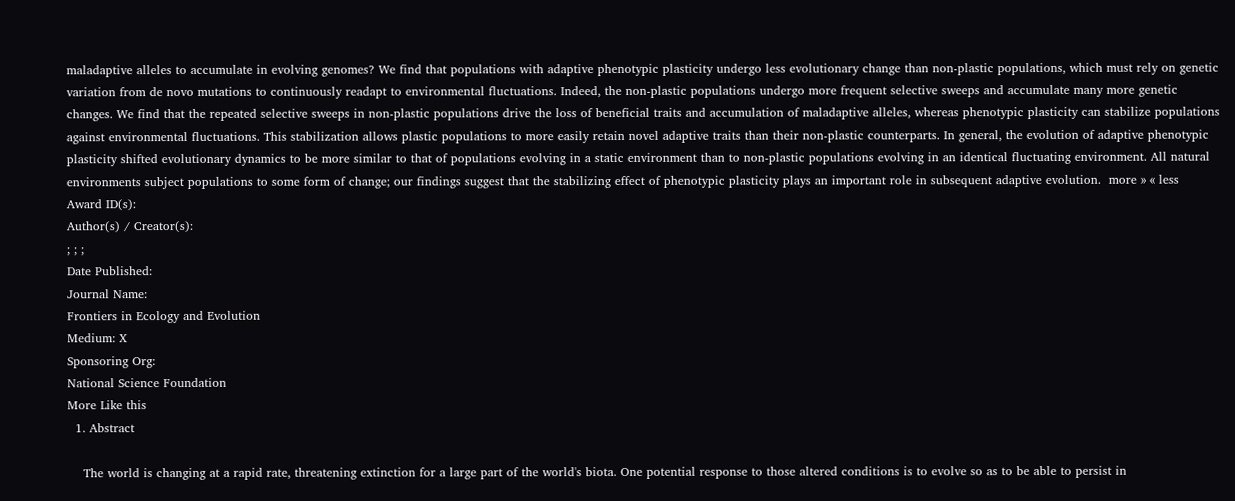maladaptive alleles to accumulate in evolving genomes? We find that populations with adaptive phenotypic plasticity undergo less evolutionary change than non-plastic populations, which must rely on genetic variation from de novo mutations to continuously readapt to environmental fluctuations. Indeed, the non-plastic populations undergo more frequent selective sweeps and accumulate many more genetic changes. We find that the repeated selective sweeps in non-plastic populations drive the loss of beneficial traits and accumulation of maladaptive alleles, whereas phenotypic plasticity can stabilize populations against environmental fluctuations. This stabilization allows plastic populations to more easily retain novel adaptive traits than their non-plastic counterparts. In general, the evolution of adaptive phenotypic plasticity shifted evolutionary dynamics to be more similar to that of populations evolving in a static environment than to non-plastic populations evolving in an identical fluctuating environment. All natural environments subject populations to some form of change; our findings suggest that the stabilizing effect of phenotypic plasticity plays an important role in subsequent adaptive evolution.  more » « less
Award ID(s):
Author(s) / Creator(s):
; ; ;
Date Published:
Journal Name:
Frontiers in Ecology and Evolution
Medium: X
Sponsoring Org:
National Science Foundation
More Like this
  1. Abstract

    The world is changing at a rapid rate, threatening extinction for a large part of the world's biota. One potential response to those altered conditions is to evolve so as to be able to persist in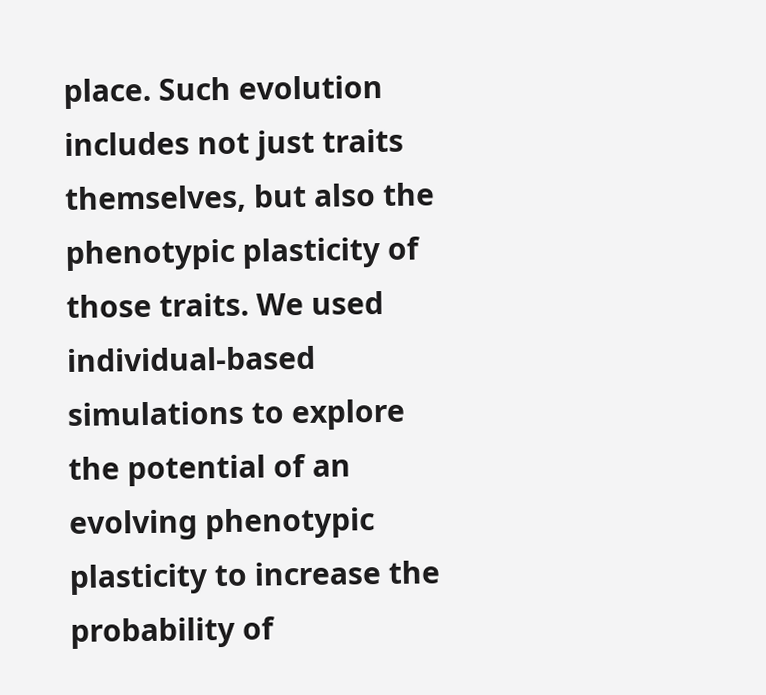place. Such evolution includes not just traits themselves, but also the phenotypic plasticity of those traits. We used individual‐based simulations to explore the potential of an evolving phenotypic plasticity to increase the probability of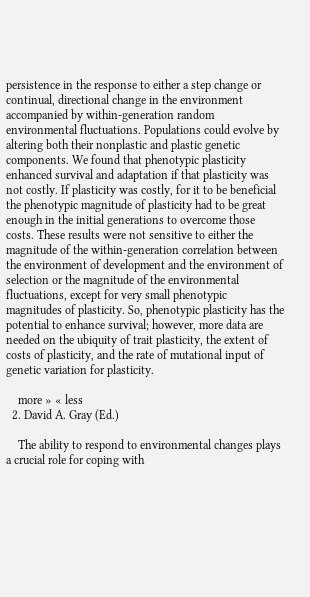persistence in the response to either a step change or continual, directional change in the environment accompanied by within‐generation random environmental fluctuations. Populations could evolve by altering both their nonplastic and plastic genetic components. We found that phenotypic plasticity enhanced survival and adaptation if that plasticity was not costly. If plasticity was costly, for it to be beneficial the phenotypic magnitude of plasticity had to be great enough in the initial generations to overcome those costs. These results were not sensitive to either the magnitude of the within‐generation correlation between the environment of development and the environment of selection or the magnitude of the environmental fluctuations, except for very small phenotypic magnitudes of plasticity. So, phenotypic plasticity has the potential to enhance survival; however, more data are needed on the ubiquity of trait plasticity, the extent of costs of plasticity, and the rate of mutational input of genetic variation for plasticity.

    more » « less
  2. David A. Gray (Ed.)

    The ability to respond to environmental changes plays a crucial role for coping with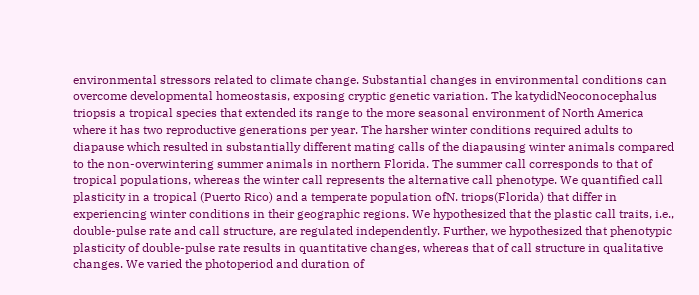environmental stressors related to climate change. Substantial changes in environmental conditions can overcome developmental homeostasis, exposing cryptic genetic variation. The katydidNeoconocephalus triopsis a tropical species that extended its range to the more seasonal environment of North America where it has two reproductive generations per year. The harsher winter conditions required adults to diapause which resulted in substantially different mating calls of the diapausing winter animals compared to the non-overwintering summer animals in northern Florida. The summer call corresponds to that of tropical populations, whereas the winter call represents the alternative call phenotype. We quantified call plasticity in a tropical (Puerto Rico) and a temperate population ofN. triops(Florida) that differ in experiencing winter conditions in their geographic regions. We hypothesized that the plastic call traits, i.e., double-pulse rate and call structure, are regulated independently. Further, we hypothesized that phenotypic plasticity of double-pulse rate results in quantitative changes, whereas that of call structure in qualitative changes. We varied the photoperiod and duration of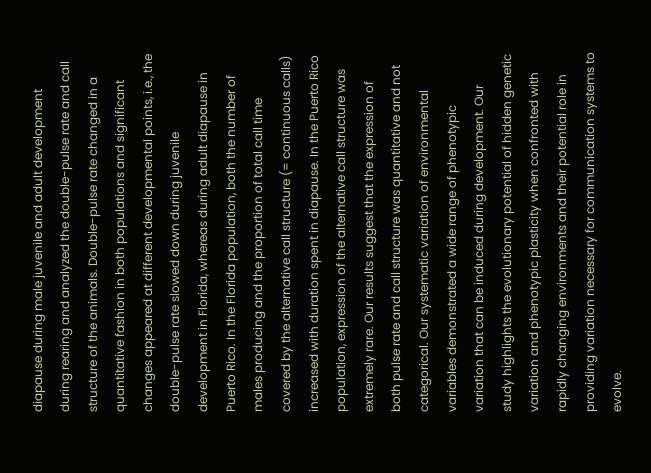diapause during male juvenile and adult development during rearing and analyzed the double-pulse rate and call structure of the animals. Double-pulse rate changed in a quantitative fashion in both populations and significant changes appeared at different developmental points, i.e., the double-pulse rate slowed down during juvenile development in Florida, whereas during adult diapause in Puerto Rico. In the Florida population, both the number of males producing and the proportion of total call time covered by the alternative call structure (= continuous calls) increased with duration spent in diapause. In the Puerto Rico population, expression of the alternative call structure was extremely rare. Our results suggest that the expression of both pulse rate and call structure was quantitative and not categorical. Our systematic variation of environmental variables demonstrated a wide range of phenotypic variation that can be induced during development. Our study highlights the evolutionary potential of hidden genetic variation and phenotypic plasticity when confronted with rapidly changing environments and their potential role in providing variation necessary for communication systems to evolve.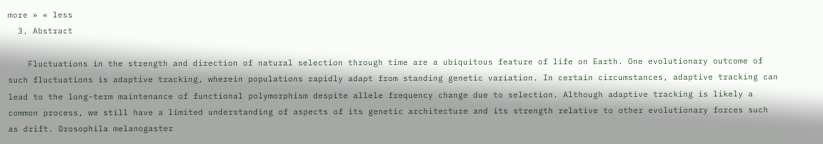more » « less
  3. Abstract

    Fluctuations in the strength and direction of natural selection through time are a ubiquitous feature of life on Earth. One evolutionary outcome of such fluctuations is adaptive tracking, wherein populations rapidly adapt from standing genetic variation. In certain circumstances, adaptive tracking can lead to the long-term maintenance of functional polymorphism despite allele frequency change due to selection. Although adaptive tracking is likely a common process, we still have a limited understanding of aspects of its genetic architecture and its strength relative to other evolutionary forces such as drift. Drosophila melanogaster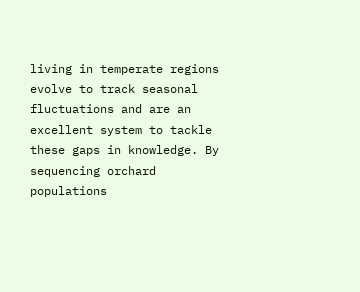living in temperate regions evolve to track seasonal fluctuations and are an excellent system to tackle these gaps in knowledge. By sequencing orchard populations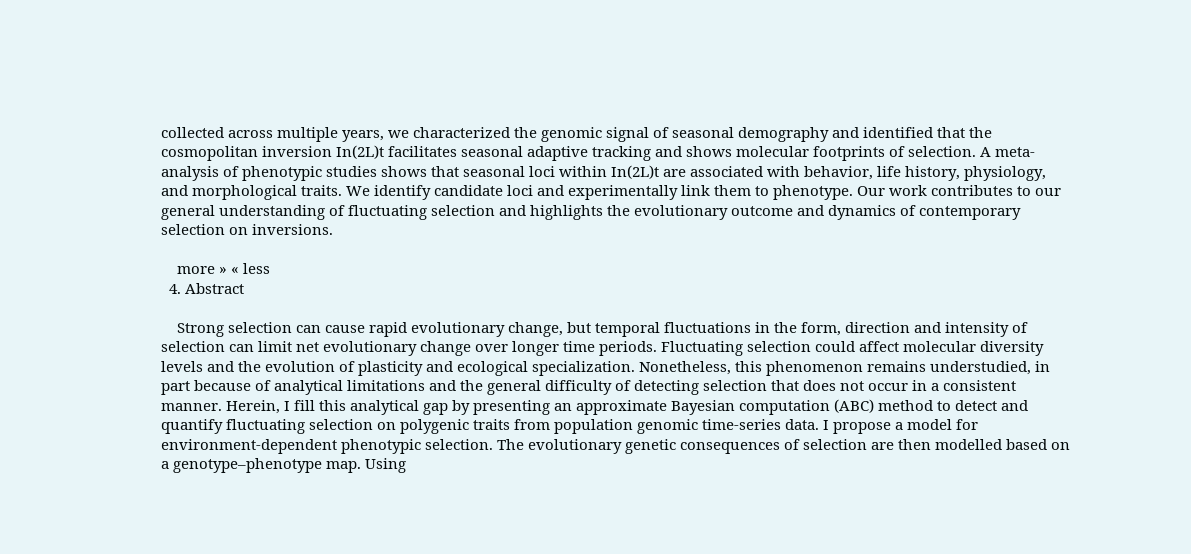collected across multiple years, we characterized the genomic signal of seasonal demography and identified that the cosmopolitan inversion In(2L)t facilitates seasonal adaptive tracking and shows molecular footprints of selection. A meta-analysis of phenotypic studies shows that seasonal loci within In(2L)t are associated with behavior, life history, physiology, and morphological traits. We identify candidate loci and experimentally link them to phenotype. Our work contributes to our general understanding of fluctuating selection and highlights the evolutionary outcome and dynamics of contemporary selection on inversions.

    more » « less
  4. Abstract

    Strong selection can cause rapid evolutionary change, but temporal fluctuations in the form, direction and intensity of selection can limit net evolutionary change over longer time periods. Fluctuating selection could affect molecular diversity levels and the evolution of plasticity and ecological specialization. Nonetheless, this phenomenon remains understudied, in part because of analytical limitations and the general difficulty of detecting selection that does not occur in a consistent manner. Herein, I fill this analytical gap by presenting an approximate Bayesian computation (ABC) method to detect and quantify fluctuating selection on polygenic traits from population genomic time‐series data. I propose a model for environment‐dependent phenotypic selection. The evolutionary genetic consequences of selection are then modelled based on a genotype–phenotype map. Using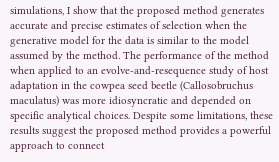simulations, I show that the proposed method generates accurate and precise estimates of selection when the generative model for the data is similar to the model assumed by the method. The performance of the method when applied to an evolve‐and‐resequence study of host adaptation in the cowpea seed beetle (Callosobruchus maculatus) was more idiosyncratic and depended on specific analytical choices. Despite some limitations, these results suggest the proposed method provides a powerful approach to connect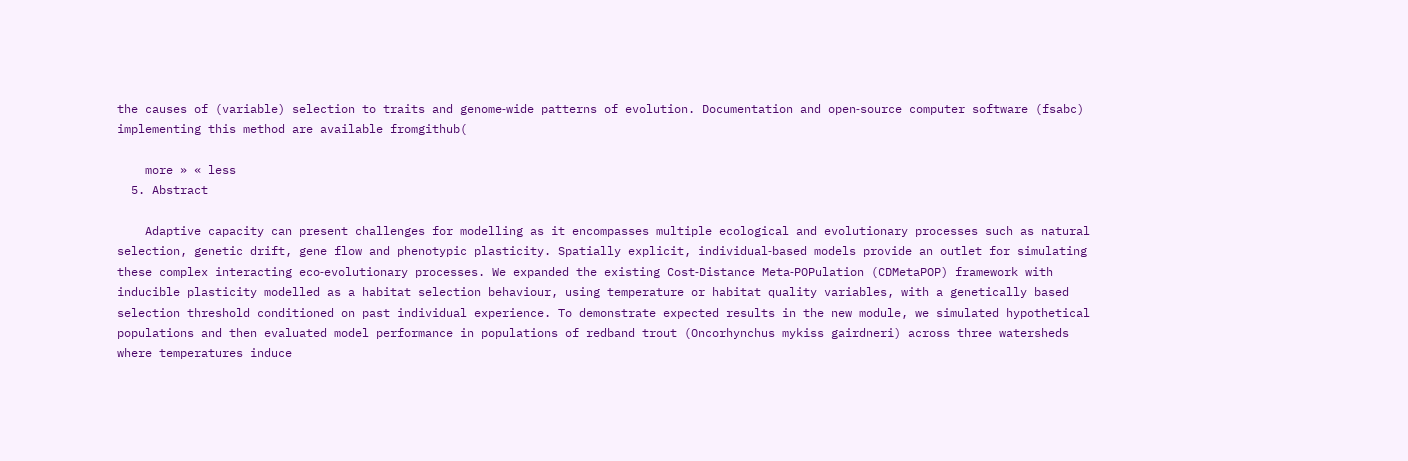the causes of (variable) selection to traits and genome‐wide patterns of evolution. Documentation and open‐source computer software (fsabc) implementing this method are available fromgithub(

    more » « less
  5. Abstract

    Adaptive capacity can present challenges for modelling as it encompasses multiple ecological and evolutionary processes such as natural selection, genetic drift, gene flow and phenotypic plasticity. Spatially explicit, individual‐based models provide an outlet for simulating these complex interacting eco‐evolutionary processes. We expanded the existing Cost‐Distance Meta‐POPulation (CDMetaPOP) framework with inducible plasticity modelled as a habitat selection behaviour, using temperature or habitat quality variables, with a genetically based selection threshold conditioned on past individual experience. To demonstrate expected results in the new module, we simulated hypothetical populations and then evaluated model performance in populations of redband trout (Oncorhynchus mykiss gairdneri) across three watersheds where temperatures induce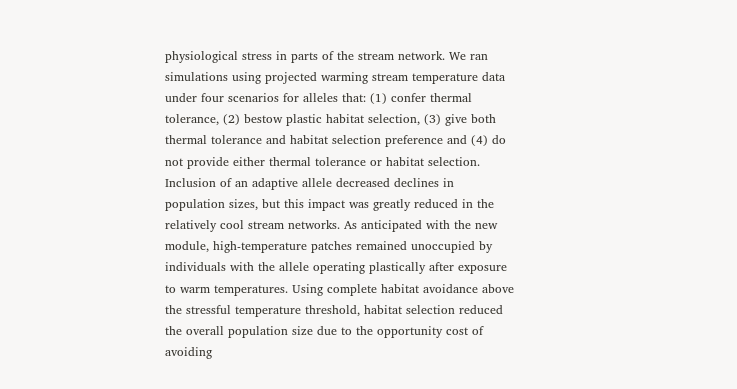physiological stress in parts of the stream network. We ran simulations using projected warming stream temperature data under four scenarios for alleles that: (1) confer thermal tolerance, (2) bestow plastic habitat selection, (3) give both thermal tolerance and habitat selection preference and (4) do not provide either thermal tolerance or habitat selection. Inclusion of an adaptive allele decreased declines in population sizes, but this impact was greatly reduced in the relatively cool stream networks. As anticipated with the new module, high‐temperature patches remained unoccupied by individuals with the allele operating plastically after exposure to warm temperatures. Using complete habitat avoidance above the stressful temperature threshold, habitat selection reduced the overall population size due to the opportunity cost of avoiding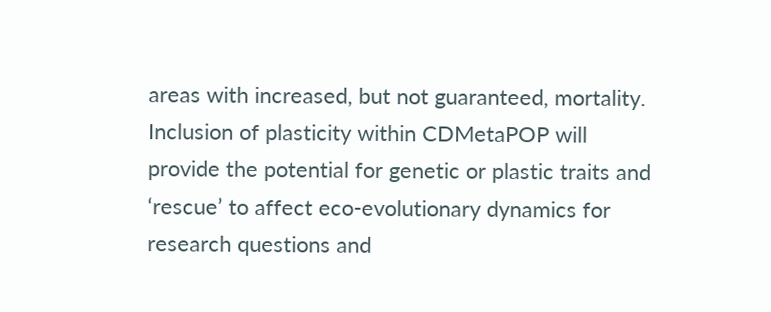areas with increased, but not guaranteed, mortality. Inclusion of plasticity within CDMetaPOP will provide the potential for genetic or plastic traits and ‘rescue’ to affect eco‐evolutionary dynamics for research questions and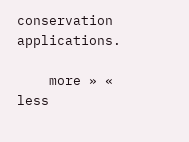conservation applications.

    more » « less